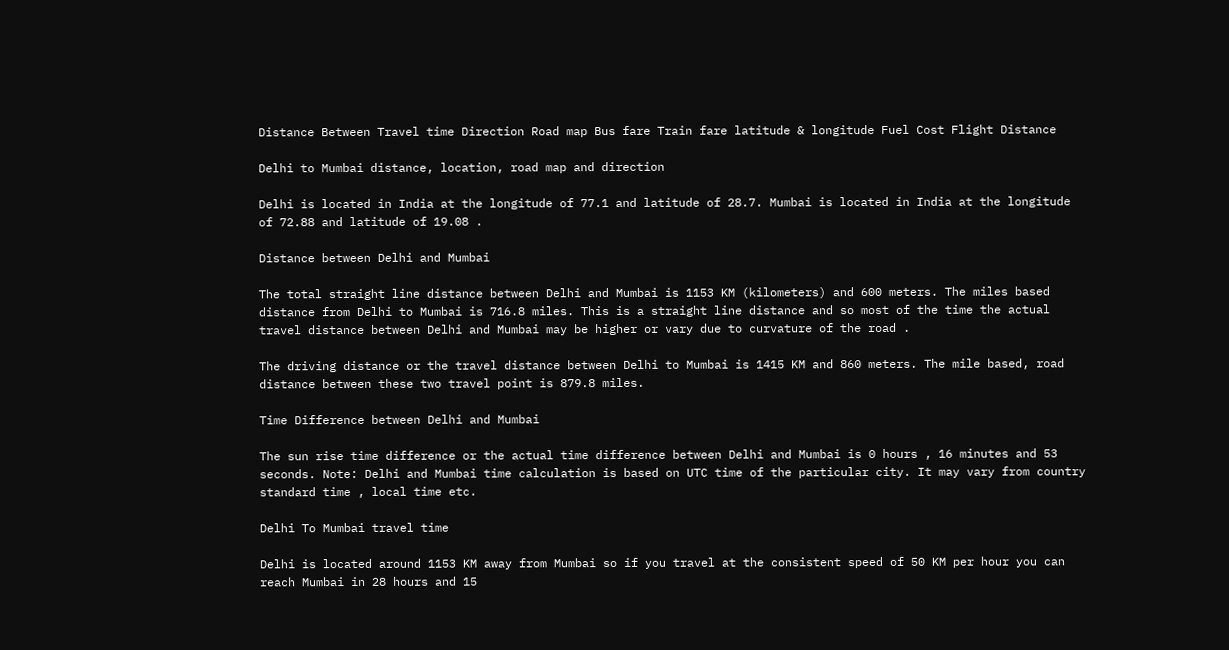Distance Between Travel time Direction Road map Bus fare Train fare latitude & longitude Fuel Cost Flight Distance

Delhi to Mumbai distance, location, road map and direction

Delhi is located in India at the longitude of 77.1 and latitude of 28.7. Mumbai is located in India at the longitude of 72.88 and latitude of 19.08 .

Distance between Delhi and Mumbai

The total straight line distance between Delhi and Mumbai is 1153 KM (kilometers) and 600 meters. The miles based distance from Delhi to Mumbai is 716.8 miles. This is a straight line distance and so most of the time the actual travel distance between Delhi and Mumbai may be higher or vary due to curvature of the road .

The driving distance or the travel distance between Delhi to Mumbai is 1415 KM and 860 meters. The mile based, road distance between these two travel point is 879.8 miles.

Time Difference between Delhi and Mumbai

The sun rise time difference or the actual time difference between Delhi and Mumbai is 0 hours , 16 minutes and 53 seconds. Note: Delhi and Mumbai time calculation is based on UTC time of the particular city. It may vary from country standard time , local time etc.

Delhi To Mumbai travel time

Delhi is located around 1153 KM away from Mumbai so if you travel at the consistent speed of 50 KM per hour you can reach Mumbai in 28 hours and 15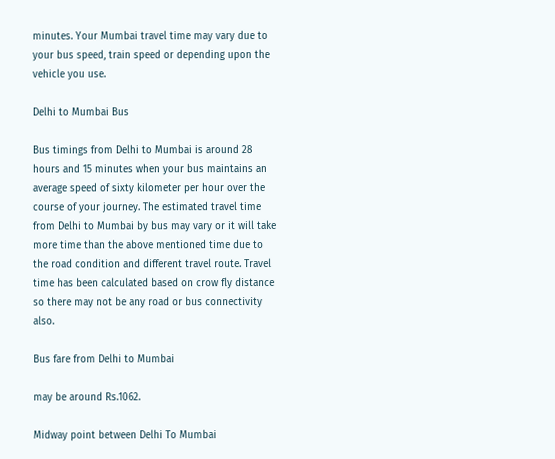minutes. Your Mumbai travel time may vary due to your bus speed, train speed or depending upon the vehicle you use.

Delhi to Mumbai Bus

Bus timings from Delhi to Mumbai is around 28 hours and 15 minutes when your bus maintains an average speed of sixty kilometer per hour over the course of your journey. The estimated travel time from Delhi to Mumbai by bus may vary or it will take more time than the above mentioned time due to the road condition and different travel route. Travel time has been calculated based on crow fly distance so there may not be any road or bus connectivity also.

Bus fare from Delhi to Mumbai

may be around Rs.1062.

Midway point between Delhi To Mumbai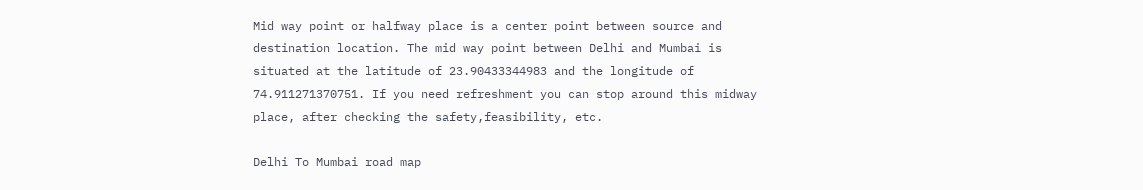Mid way point or halfway place is a center point between source and destination location. The mid way point between Delhi and Mumbai is situated at the latitude of 23.90433344983 and the longitude of 74.911271370751. If you need refreshment you can stop around this midway place, after checking the safety,feasibility, etc.

Delhi To Mumbai road map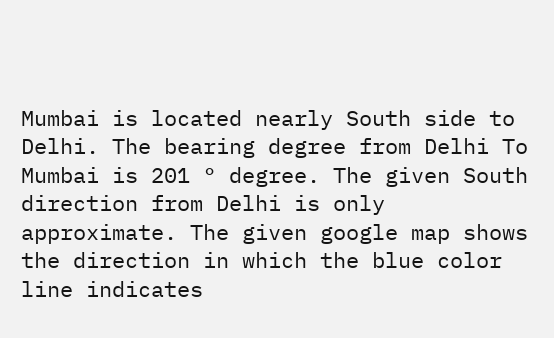Mumbai is located nearly South side to Delhi. The bearing degree from Delhi To Mumbai is 201 ° degree. The given South direction from Delhi is only approximate. The given google map shows the direction in which the blue color line indicates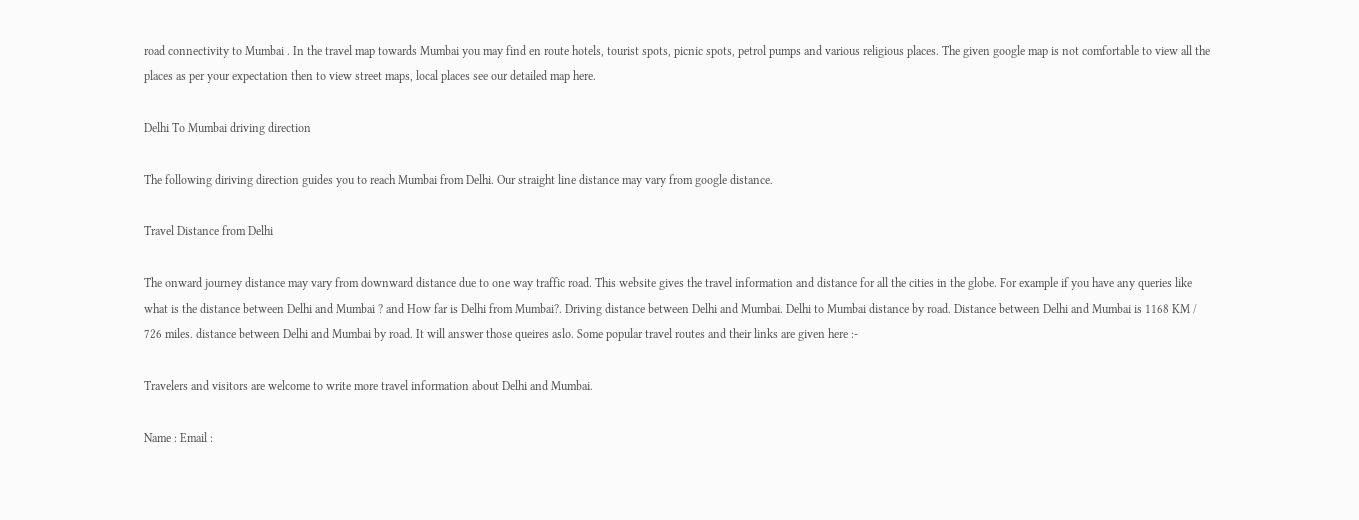road connectivity to Mumbai . In the travel map towards Mumbai you may find en route hotels, tourist spots, picnic spots, petrol pumps and various religious places. The given google map is not comfortable to view all the places as per your expectation then to view street maps, local places see our detailed map here.

Delhi To Mumbai driving direction

The following diriving direction guides you to reach Mumbai from Delhi. Our straight line distance may vary from google distance.

Travel Distance from Delhi

The onward journey distance may vary from downward distance due to one way traffic road. This website gives the travel information and distance for all the cities in the globe. For example if you have any queries like what is the distance between Delhi and Mumbai ? and How far is Delhi from Mumbai?. Driving distance between Delhi and Mumbai. Delhi to Mumbai distance by road. Distance between Delhi and Mumbai is 1168 KM / 726 miles. distance between Delhi and Mumbai by road. It will answer those queires aslo. Some popular travel routes and their links are given here :-

Travelers and visitors are welcome to write more travel information about Delhi and Mumbai.

Name : Email :